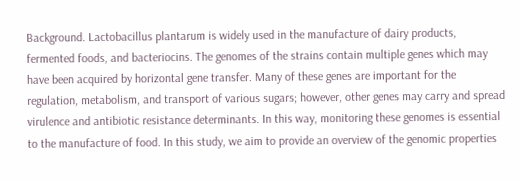Background. Lactobacillus plantarum is widely used in the manufacture of dairy products, fermented foods, and bacteriocins. The genomes of the strains contain multiple genes which may have been acquired by horizontal gene transfer. Many of these genes are important for the regulation, metabolism, and transport of various sugars; however, other genes may carry and spread virulence and antibiotic resistance determinants. In this way, monitoring these genomes is essential to the manufacture of food. In this study, we aim to provide an overview of the genomic properties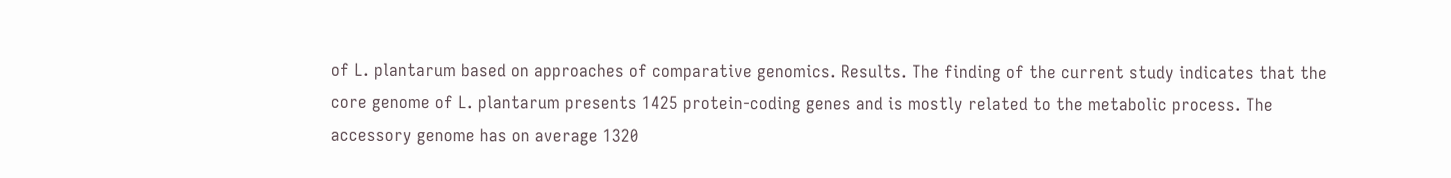of L. plantarum based on approaches of comparative genomics. Results. The finding of the current study indicates that the core genome of L. plantarum presents 1425 protein-coding genes and is mostly related to the metabolic process. The accessory genome has on average 1320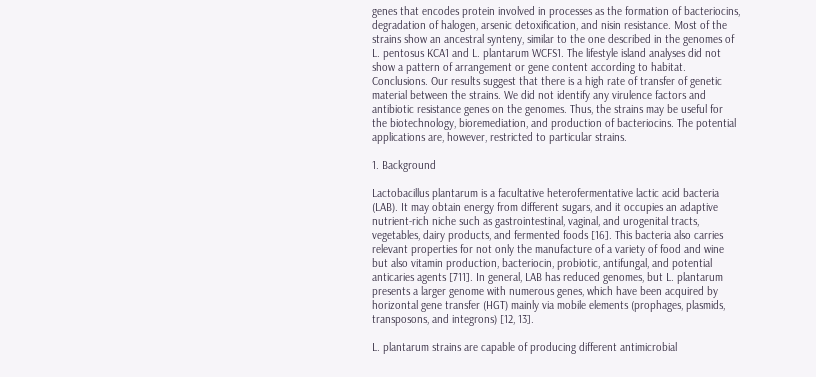genes that encodes protein involved in processes as the formation of bacteriocins, degradation of halogen, arsenic detoxification, and nisin resistance. Most of the strains show an ancestral synteny, similar to the one described in the genomes of L. pentosus KCA1 and L. plantarum WCFS1. The lifestyle island analyses did not show a pattern of arrangement or gene content according to habitat. Conclusions. Our results suggest that there is a high rate of transfer of genetic material between the strains. We did not identify any virulence factors and antibiotic resistance genes on the genomes. Thus, the strains may be useful for the biotechnology, bioremediation, and production of bacteriocins. The potential applications are, however, restricted to particular strains.

1. Background

Lactobacillus plantarum is a facultative heterofermentative lactic acid bacteria (LAB). It may obtain energy from different sugars, and it occupies an adaptive nutrient-rich niche such as gastrointestinal, vaginal, and urogenital tracts, vegetables, dairy products, and fermented foods [16]. This bacteria also carries relevant properties for not only the manufacture of a variety of food and wine but also vitamin production, bacteriocin, probiotic, antifungal, and potential anticaries agents [711]. In general, LAB has reduced genomes, but L. plantarum presents a larger genome with numerous genes, which have been acquired by horizontal gene transfer (HGT) mainly via mobile elements (prophages, plasmids, transposons, and integrons) [12, 13].

L. plantarum strains are capable of producing different antimicrobial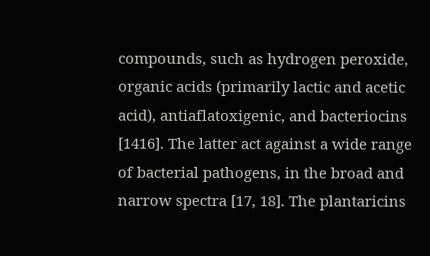compounds, such as hydrogen peroxide, organic acids (primarily lactic and acetic acid), antiaflatoxigenic, and bacteriocins [1416]. The latter act against a wide range of bacterial pathogens, in the broad and narrow spectra [17, 18]. The plantaricins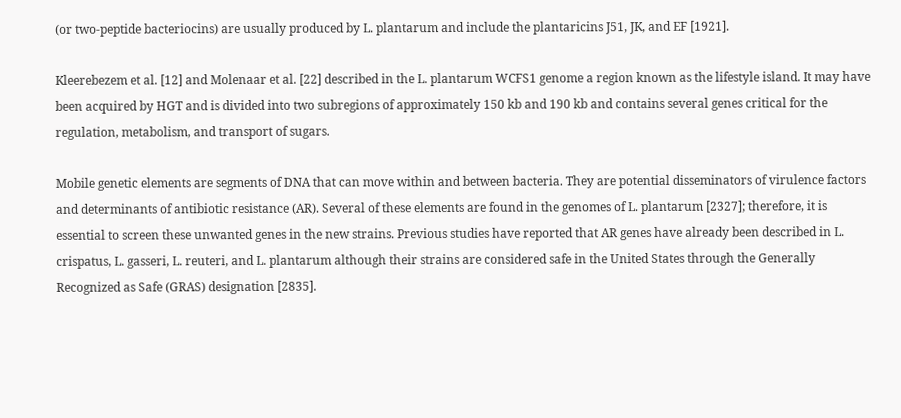(or two-peptide bacteriocins) are usually produced by L. plantarum and include the plantaricins J51, JK, and EF [1921].

Kleerebezem et al. [12] and Molenaar et al. [22] described in the L. plantarum WCFS1 genome a region known as the lifestyle island. It may have been acquired by HGT and is divided into two subregions of approximately 150 kb and 190 kb and contains several genes critical for the regulation, metabolism, and transport of sugars.

Mobile genetic elements are segments of DNA that can move within and between bacteria. They are potential disseminators of virulence factors and determinants of antibiotic resistance (AR). Several of these elements are found in the genomes of L. plantarum [2327]; therefore, it is essential to screen these unwanted genes in the new strains. Previous studies have reported that AR genes have already been described in L. crispatus, L. gasseri, L. reuteri, and L. plantarum although their strains are considered safe in the United States through the Generally Recognized as Safe (GRAS) designation [2835].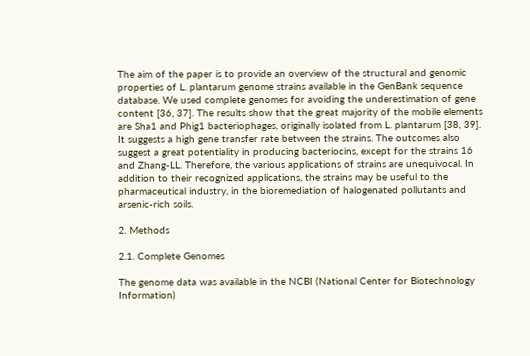The aim of the paper is to provide an overview of the structural and genomic properties of L. plantarum genome strains available in the GenBank sequence database. We used complete genomes for avoiding the underestimation of gene content [36, 37]. The results show that the great majority of the mobile elements are Sha1 and Phig1 bacteriophages, originally isolated from L. plantarum [38, 39]. It suggests a high gene transfer rate between the strains. The outcomes also suggest a great potentiality in producing bacteriocins, except for the strains 16 and Zhang-LL. Therefore, the various applications of strains are unequivocal. In addition to their recognized applications, the strains may be useful to the pharmaceutical industry, in the bioremediation of halogenated pollutants and arsenic-rich soils.

2. Methods

2.1. Complete Genomes

The genome data was available in the NCBI (National Center for Biotechnology Information)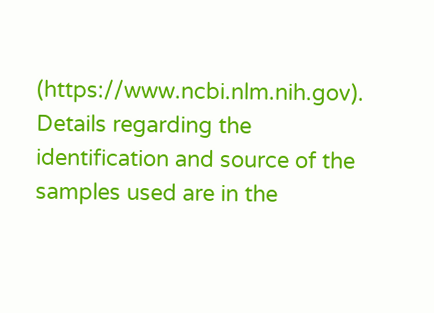(https://www.ncbi.nlm.nih.gov). Details regarding the identification and source of the samples used are in the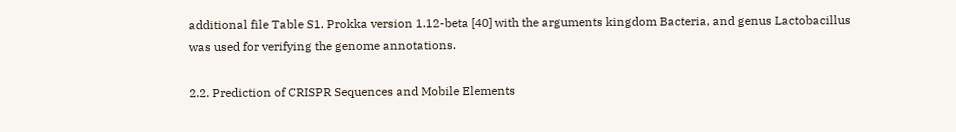additional file Table S1. Prokka version 1.12-beta [40] with the arguments kingdom Bacteria, and genus Lactobacillus was used for verifying the genome annotations.

2.2. Prediction of CRISPR Sequences and Mobile Elements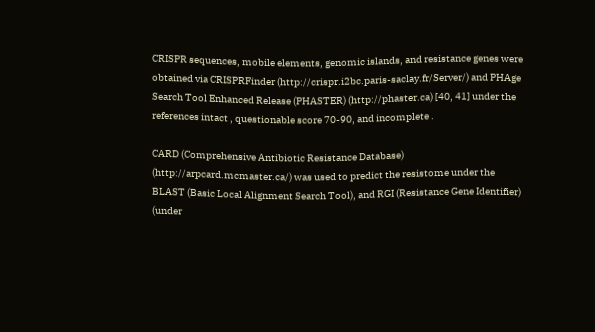CRISPR sequences, mobile elements, genomic islands, and resistance genes were obtained via CRISPRFinder (http://crispr.i2bc.paris-saclay.fr/Server/) and PHAge Search Tool Enhanced Release (PHASTER) (http://phaster.ca) [40, 41] under the references intact , questionable score 70-90, and incomplete .

CARD (Comprehensive Antibiotic Resistance Database) (http://arpcard.mcmaster.ca/) was used to predict the resistome under the BLAST (Basic Local Alignment Search Tool), and RGI (Resistance Gene Identifier) (under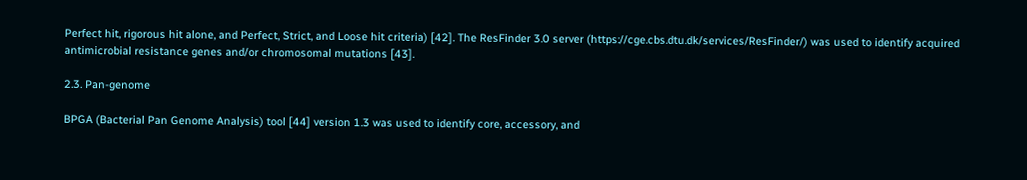Perfect hit, rigorous hit alone, and Perfect, Strict, and Loose hit criteria) [42]. The ResFinder 3.0 server (https://cge.cbs.dtu.dk/services/ResFinder/) was used to identify acquired antimicrobial resistance genes and/or chromosomal mutations [43].

2.3. Pan-genome

BPGA (Bacterial Pan Genome Analysis) tool [44] version 1.3 was used to identify core, accessory, and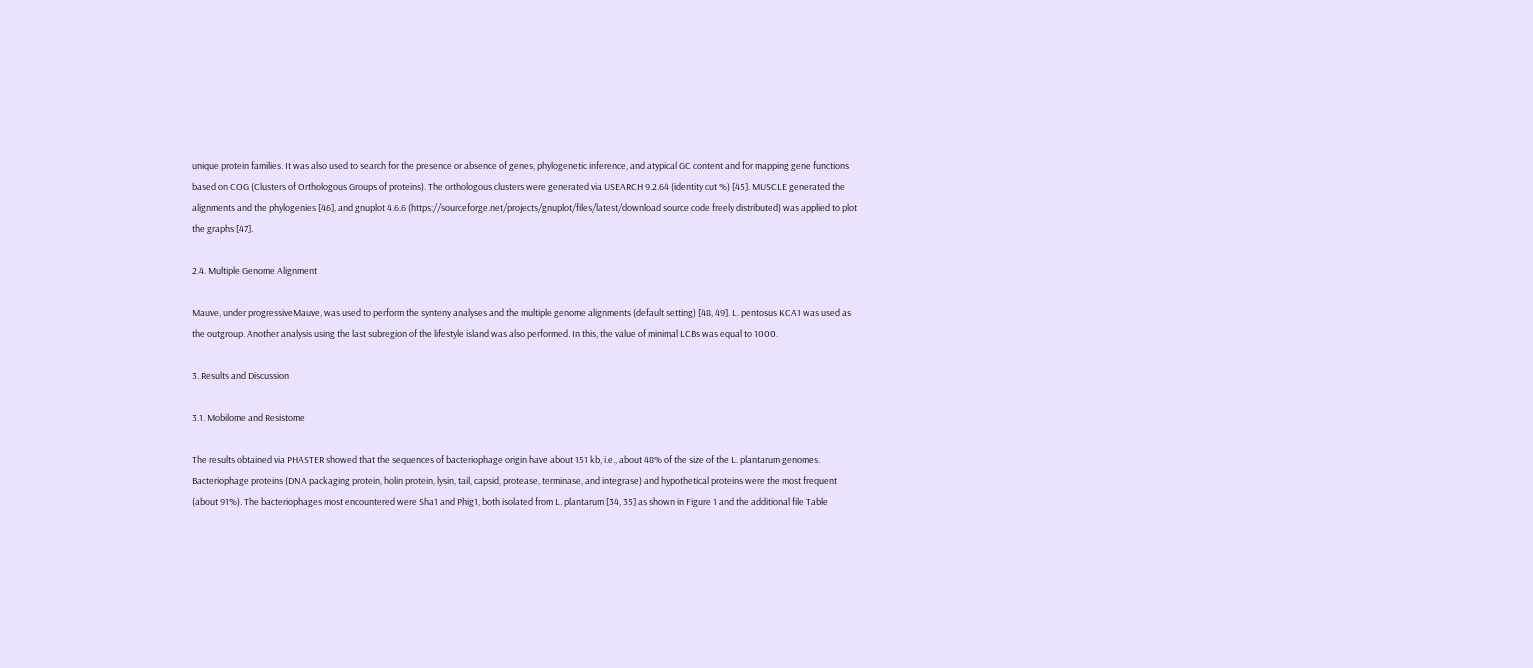unique protein families. It was also used to search for the presence or absence of genes, phylogenetic inference, and atypical GC content and for mapping gene functions based on COG (Clusters of Orthologous Groups of proteins). The orthologous clusters were generated via USEARCH 9.2.64 (identity cut %) [45]. MUSCLE generated the alignments and the phylogenies [46], and gnuplot 4.6.6 (https://sourceforge.net/projects/gnuplot/files/latest/download source code freely distributed) was applied to plot the graphs [47].

2.4. Multiple Genome Alignment

Mauve, under progressiveMauve, was used to perform the synteny analyses and the multiple genome alignments (default setting) [48, 49]. L. pentosus KCA1 was used as the outgroup. Another analysis using the last subregion of the lifestyle island was also performed. In this, the value of minimal LCBs was equal to 1000.

3. Results and Discussion

3.1. Mobilome and Resistome

The results obtained via PHASTER showed that the sequences of bacteriophage origin have about 151 kb, i.e., about 48% of the size of the L. plantarum genomes. Bacteriophage proteins (DNA packaging protein, holin protein, lysin, tail, capsid, protease, terminase, and integrase) and hypothetical proteins were the most frequent (about 91%). The bacteriophages most encountered were Sha1 and Phig1, both isolated from L. plantarum [34, 35] as shown in Figure 1 and the additional file Table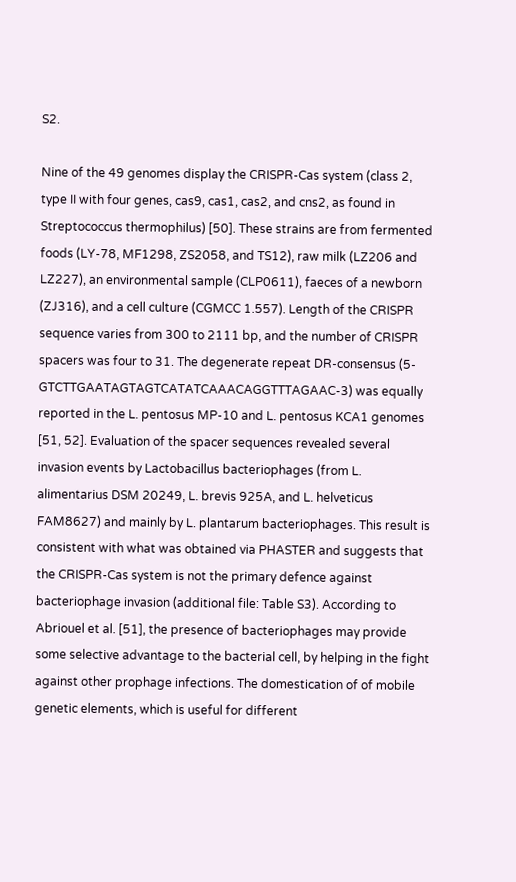S2.

Nine of the 49 genomes display the CRISPR-Cas system (class 2, type II with four genes, cas9, cas1, cas2, and cns2, as found in Streptococcus thermophilus) [50]. These strains are from fermented foods (LY-78, MF1298, ZS2058, and TS12), raw milk (LZ206 and LZ227), an environmental sample (CLP0611), faeces of a newborn (ZJ316), and a cell culture (CGMCC 1.557). Length of the CRISPR sequence varies from 300 to 2111 bp, and the number of CRISPR spacers was four to 31. The degenerate repeat DR-consensus (5-GTCTTGAATAGTAGTCATATCAAACAGGTTTAGAAC-3) was equally reported in the L. pentosus MP-10 and L. pentosus KCA1 genomes [51, 52]. Evaluation of the spacer sequences revealed several invasion events by Lactobacillus bacteriophages (from L. alimentarius DSM 20249, L. brevis 925A, and L. helveticus FAM8627) and mainly by L. plantarum bacteriophages. This result is consistent with what was obtained via PHASTER and suggests that the CRISPR-Cas system is not the primary defence against bacteriophage invasion (additional file: Table S3). According to Abriouel et al. [51], the presence of bacteriophages may provide some selective advantage to the bacterial cell, by helping in the fight against other prophage infections. The domestication of of mobile genetic elements, which is useful for different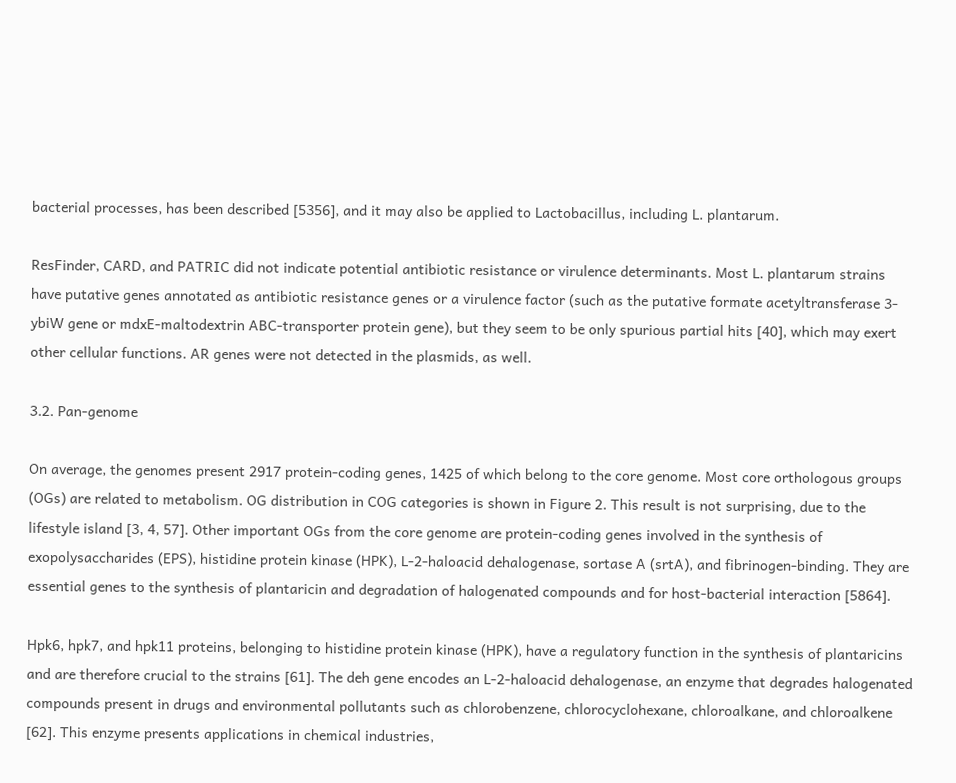bacterial processes, has been described [5356], and it may also be applied to Lactobacillus, including L. plantarum.

ResFinder, CARD, and PATRIC did not indicate potential antibiotic resistance or virulence determinants. Most L. plantarum strains have putative genes annotated as antibiotic resistance genes or a virulence factor (such as the putative formate acetyltransferase 3-ybiW gene or mdxE-maltodextrin ABC-transporter protein gene), but they seem to be only spurious partial hits [40], which may exert other cellular functions. AR genes were not detected in the plasmids, as well.

3.2. Pan-genome

On average, the genomes present 2917 protein-coding genes, 1425 of which belong to the core genome. Most core orthologous groups (OGs) are related to metabolism. OG distribution in COG categories is shown in Figure 2. This result is not surprising, due to the lifestyle island [3, 4, 57]. Other important OGs from the core genome are protein-coding genes involved in the synthesis of exopolysaccharides (EPS), histidine protein kinase (HPK), L-2-haloacid dehalogenase, sortase A (srtA), and fibrinogen-binding. They are essential genes to the synthesis of plantaricin and degradation of halogenated compounds and for host-bacterial interaction [5864].

Hpk6, hpk7, and hpk11 proteins, belonging to histidine protein kinase (HPK), have a regulatory function in the synthesis of plantaricins and are therefore crucial to the strains [61]. The deh gene encodes an L-2-haloacid dehalogenase, an enzyme that degrades halogenated compounds present in drugs and environmental pollutants such as chlorobenzene, chlorocyclohexane, chloroalkane, and chloroalkene [62]. This enzyme presents applications in chemical industries,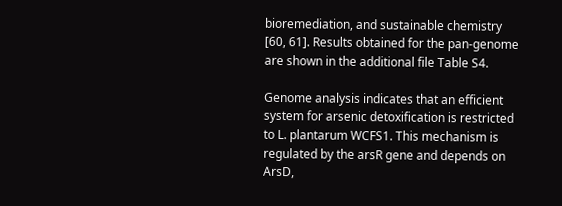bioremediation, and sustainable chemistry [60, 61]. Results obtained for the pan-genome are shown in the additional file Table S4.

Genome analysis indicates that an efficient system for arsenic detoxification is restricted to L. plantarum WCFS1. This mechanism is regulated by the arsR gene and depends on ArsD,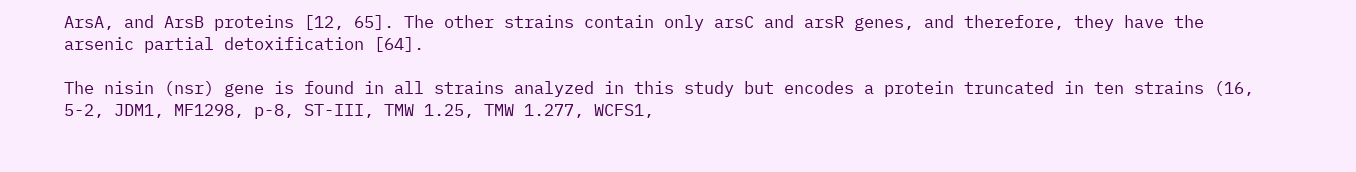ArsA, and ArsB proteins [12, 65]. The other strains contain only arsC and arsR genes, and therefore, they have the arsenic partial detoxification [64].

The nisin (nsr) gene is found in all strains analyzed in this study but encodes a protein truncated in ten strains (16, 5-2, JDM1, MF1298, p-8, ST-III, TMW 1.25, TMW 1.277, WCFS1,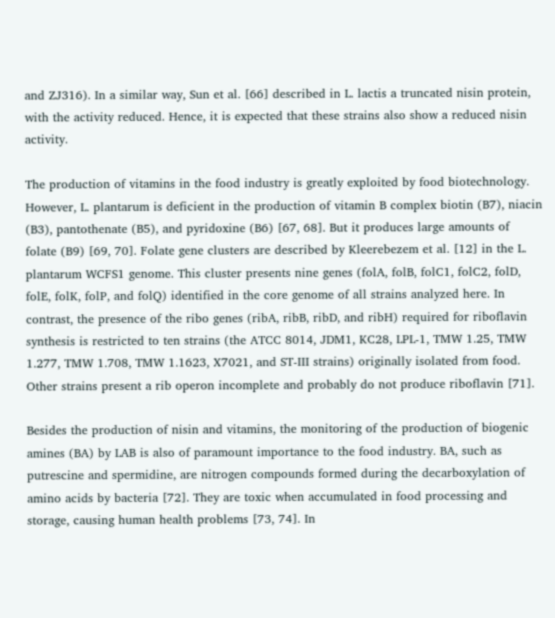and ZJ316). In a similar way, Sun et al. [66] described in L. lactis a truncated nisin protein, with the activity reduced. Hence, it is expected that these strains also show a reduced nisin activity.

The production of vitamins in the food industry is greatly exploited by food biotechnology. However, L. plantarum is deficient in the production of vitamin B complex biotin (B7), niacin (B3), pantothenate (B5), and pyridoxine (B6) [67, 68]. But it produces large amounts of folate (B9) [69, 70]. Folate gene clusters are described by Kleerebezem et al. [12] in the L. plantarum WCFS1 genome. This cluster presents nine genes (folA, folB, folC1, folC2, folD, folE, folK, folP, and folQ) identified in the core genome of all strains analyzed here. In contrast, the presence of the ribo genes (ribA, ribB, ribD, and ribH) required for riboflavin synthesis is restricted to ten strains (the ATCC 8014, JDM1, KC28, LPL-1, TMW 1.25, TMW 1.277, TMW 1.708, TMW 1.1623, X7021, and ST-III strains) originally isolated from food. Other strains present a rib operon incomplete and probably do not produce riboflavin [71].

Besides the production of nisin and vitamins, the monitoring of the production of biogenic amines (BA) by LAB is also of paramount importance to the food industry. BA, such as putrescine and spermidine, are nitrogen compounds formed during the decarboxylation of amino acids by bacteria [72]. They are toxic when accumulated in food processing and storage, causing human health problems [73, 74]. In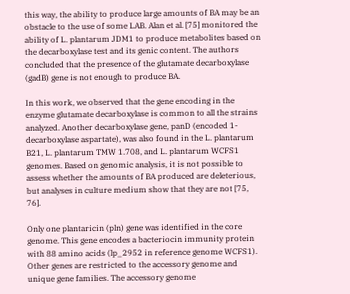this way, the ability to produce large amounts of BA may be an obstacle to the use of some LAB. Alan et al. [75] monitored the ability of L. plantarum JDM1 to produce metabolites based on the decarboxylase test and its genic content. The authors concluded that the presence of the glutamate decarboxylase (gadB) gene is not enough to produce BA.

In this work, we observed that the gene encoding in the enzyme glutamate decarboxylase is common to all the strains analyzed. Another decarboxylase gene, panD (encoded 1-decarboxylase aspartate), was also found in the L. plantarum B21, L. plantarum TMW 1.708, and L. plantarum WCFS1 genomes. Based on genomic analysis, it is not possible to assess whether the amounts of BA produced are deleterious, but analyses in culture medium show that they are not [75, 76].

Only one plantaricin (pln) gene was identified in the core genome. This gene encodes a bacteriocin immunity protein with 88 amino acids (lp_2952 in reference genome WCFS1). Other genes are restricted to the accessory genome and unique gene families. The accessory genome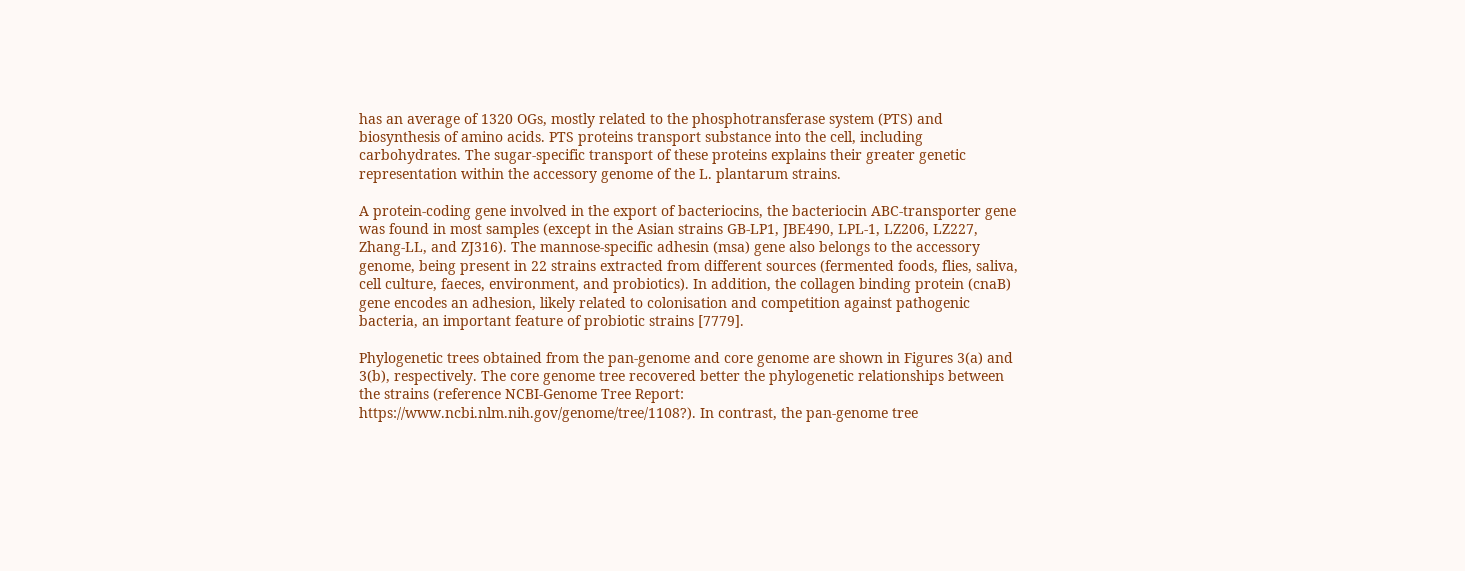has an average of 1320 OGs, mostly related to the phosphotransferase system (PTS) and biosynthesis of amino acids. PTS proteins transport substance into the cell, including carbohydrates. The sugar-specific transport of these proteins explains their greater genetic representation within the accessory genome of the L. plantarum strains.

A protein-coding gene involved in the export of bacteriocins, the bacteriocin ABC-transporter gene was found in most samples (except in the Asian strains GB-LP1, JBE490, LPL-1, LZ206, LZ227, Zhang-LL, and ZJ316). The mannose-specific adhesin (msa) gene also belongs to the accessory genome, being present in 22 strains extracted from different sources (fermented foods, flies, saliva, cell culture, faeces, environment, and probiotics). In addition, the collagen binding protein (cnaB) gene encodes an adhesion, likely related to colonisation and competition against pathogenic bacteria, an important feature of probiotic strains [7779].

Phylogenetic trees obtained from the pan-genome and core genome are shown in Figures 3(a) and 3(b), respectively. The core genome tree recovered better the phylogenetic relationships between the strains (reference NCBI-Genome Tree Report: https://www.ncbi.nlm.nih.gov/genome/tree/1108?). In contrast, the pan-genome tree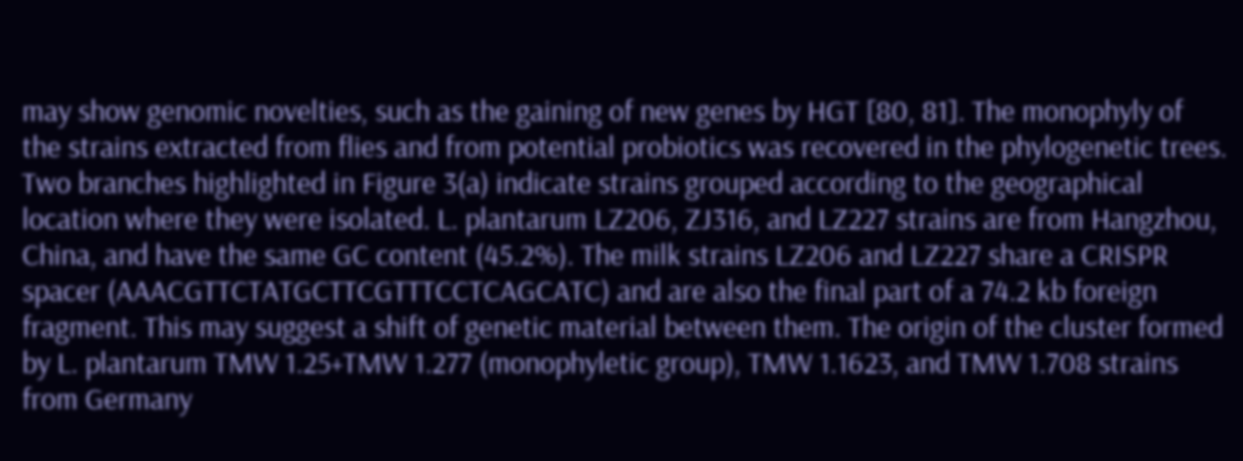may show genomic novelties, such as the gaining of new genes by HGT [80, 81]. The monophyly of the strains extracted from flies and from potential probiotics was recovered in the phylogenetic trees. Two branches highlighted in Figure 3(a) indicate strains grouped according to the geographical location where they were isolated. L. plantarum LZ206, ZJ316, and LZ227 strains are from Hangzhou, China, and have the same GC content (45.2%). The milk strains LZ206 and LZ227 share a CRISPR spacer (AAACGTTCTATGCTTCGTTTCCTCAGCATC) and are also the final part of a 74.2 kb foreign fragment. This may suggest a shift of genetic material between them. The origin of the cluster formed by L. plantarum TMW 1.25+TMW 1.277 (monophyletic group), TMW 1.1623, and TMW 1.708 strains from Germany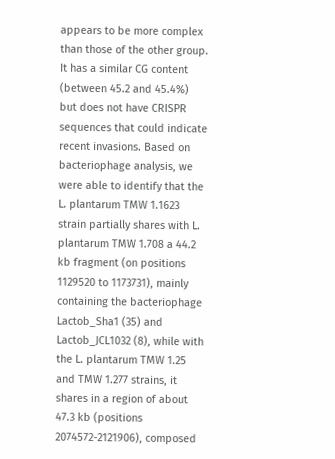appears to be more complex than those of the other group. It has a similar CG content (between 45.2 and 45.4%) but does not have CRISPR sequences that could indicate recent invasions. Based on bacteriophage analysis, we were able to identify that the L. plantarum TMW 1.1623 strain partially shares with L. plantarum TMW 1.708 a 44.2 kb fragment (on positions 1129520 to 1173731), mainly containing the bacteriophage Lactob_Sha1 (35) and Lactob_JCL1032 (8), while with the L. plantarum TMW 1.25 and TMW 1.277 strains, it shares in a region of about 47.3 kb (positions 2074572-2121906), composed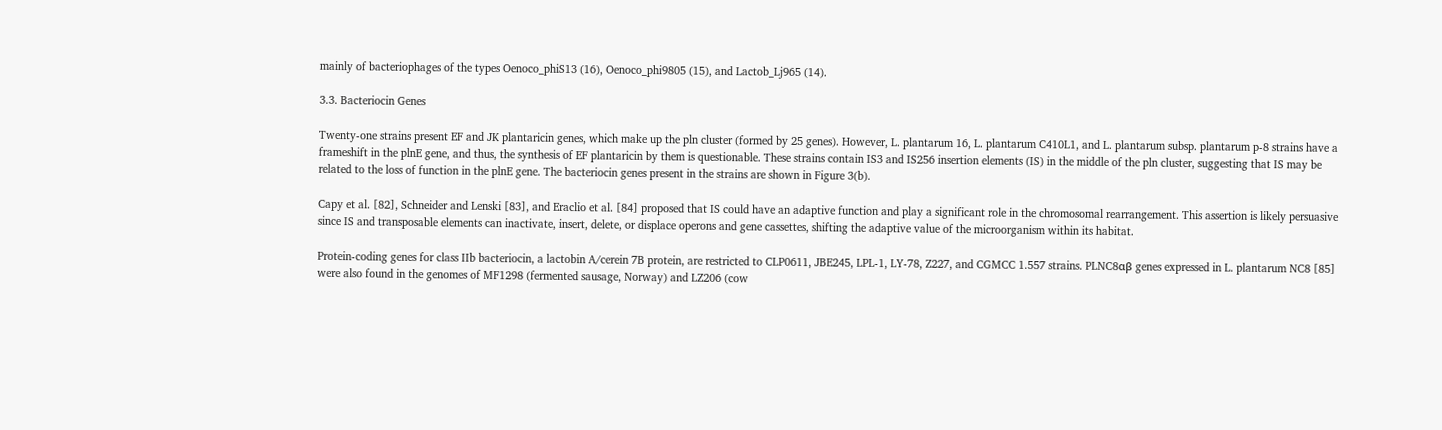mainly of bacteriophages of the types Oenoco_phiS13 (16), Oenoco_phi9805 (15), and Lactob_Lj965 (14).

3.3. Bacteriocin Genes

Twenty-one strains present EF and JK plantaricin genes, which make up the pln cluster (formed by 25 genes). However, L. plantarum 16, L. plantarum C410L1, and L. plantarum subsp. plantarum p-8 strains have a frameshift in the plnE gene, and thus, the synthesis of EF plantaricin by them is questionable. These strains contain IS3 and IS256 insertion elements (IS) in the middle of the pln cluster, suggesting that IS may be related to the loss of function in the plnE gene. The bacteriocin genes present in the strains are shown in Figure 3(b).

Capy et al. [82], Schneider and Lenski [83], and Eraclio et al. [84] proposed that IS could have an adaptive function and play a significant role in the chromosomal rearrangement. This assertion is likely persuasive since IS and transposable elements can inactivate, insert, delete, or displace operons and gene cassettes, shifting the adaptive value of the microorganism within its habitat.

Protein-coding genes for class IIb bacteriocin, a lactobin A/cerein 7B protein, are restricted to CLP0611, JBE245, LPL-1, LY-78, Z227, and CGMCC 1.557 strains. PLNC8αβ genes expressed in L. plantarum NC8 [85] were also found in the genomes of MF1298 (fermented sausage, Norway) and LZ206 (cow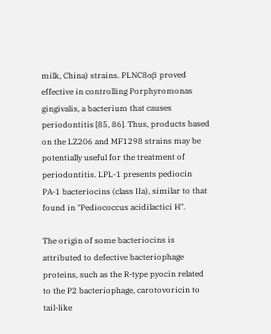milk, China) strains. PLNC8αβ proved effective in controlling Porphyromonas gingivalis, a bacterium that causes periodontitis [85, 86]. Thus, products based on the LZ206 and MF1298 strains may be potentially useful for the treatment of periodontitis. LPL-1 presents pediocin PA-1 bacteriocins (class IIa), similar to that found in "Pediococcus acidilactici H".

The origin of some bacteriocins is attributed to defective bacteriophage proteins, such as the R-type pyocin related to the P2 bacteriophage, carotovoricin to tail-like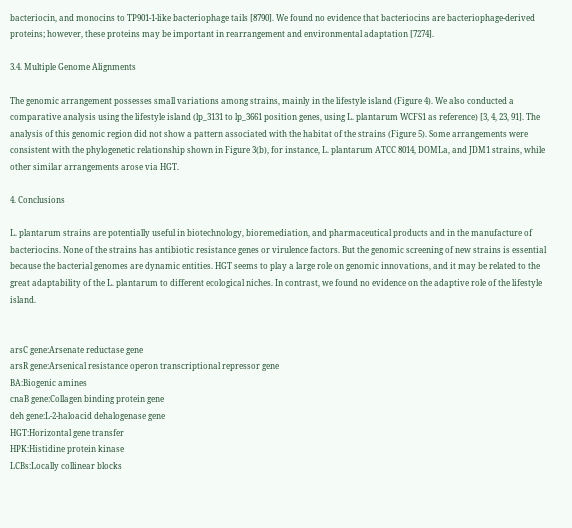bacteriocin, and monocins to TP901-1-like bacteriophage tails [8790]. We found no evidence that bacteriocins are bacteriophage-derived proteins; however, these proteins may be important in rearrangement and environmental adaptation [7274].

3.4. Multiple Genome Alignments

The genomic arrangement possesses small variations among strains, mainly in the lifestyle island (Figure 4). We also conducted a comparative analysis using the lifestyle island (lp_3131 to lp_3661 position genes, using L. plantarum WCFS1 as reference) [3, 4, 23, 91]. The analysis of this genomic region did not show a pattern associated with the habitat of the strains (Figure 5). Some arrangements were consistent with the phylogenetic relationship shown in Figure 3(b), for instance, L. plantarum ATCC 8014, DOMLa, and JDM1 strains, while other similar arrangements arose via HGT.

4. Conclusions

L. plantarum strains are potentially useful in biotechnology, bioremediation, and pharmaceutical products and in the manufacture of bacteriocins. None of the strains has antibiotic resistance genes or virulence factors. But the genomic screening of new strains is essential because the bacterial genomes are dynamic entities. HGT seems to play a large role on genomic innovations, and it may be related to the great adaptability of the L. plantarum to different ecological niches. In contrast, we found no evidence on the adaptive role of the lifestyle island.


arsC gene:Arsenate reductase gene
arsR gene:Arsenical resistance operon transcriptional repressor gene
BA:Biogenic amines
cnaB gene:Collagen binding protein gene
deh gene:L-2-haloacid dehalogenase gene
HGT:Horizontal gene transfer
HPK:Histidine protein kinase
LCBs:Locally collinear blocks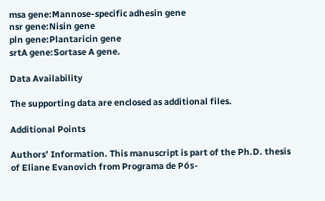msa gene:Mannose-specific adhesin gene
nsr gene:Nisin gene
pln gene:Plantaricin gene
srtA gene:Sortase A gene.

Data Availability

The supporting data are enclosed as additional files.

Additional Points

Authors’ Information. This manuscript is part of the Ph.D. thesis of Eliane Evanovich from Programa de Pós-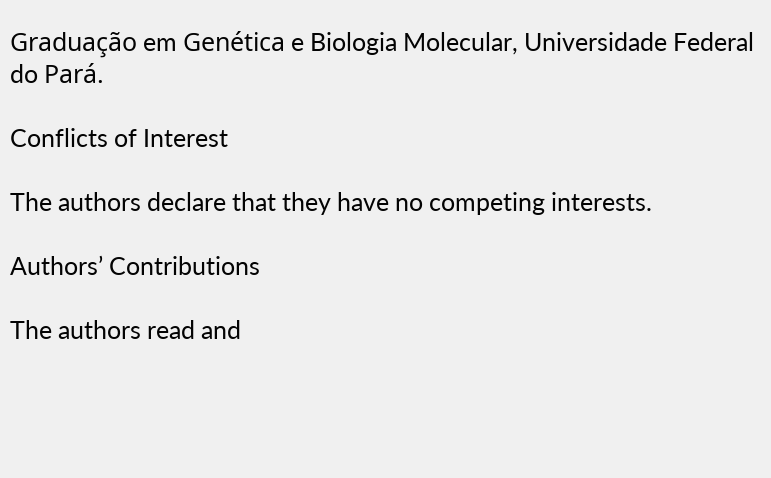Graduação em Genética e Biologia Molecular, Universidade Federal do Pará.

Conflicts of Interest

The authors declare that they have no competing interests.

Authors’ Contributions

The authors read and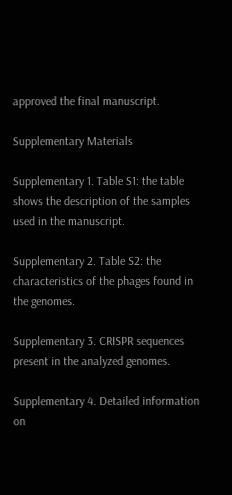approved the final manuscript.

Supplementary Materials

Supplementary 1. Table S1: the table shows the description of the samples used in the manuscript.

Supplementary 2. Table S2: the characteristics of the phages found in the genomes.

Supplementary 3. CRISPR sequences present in the analyzed genomes.

Supplementary 4. Detailed information on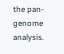the pan-genome analysis.